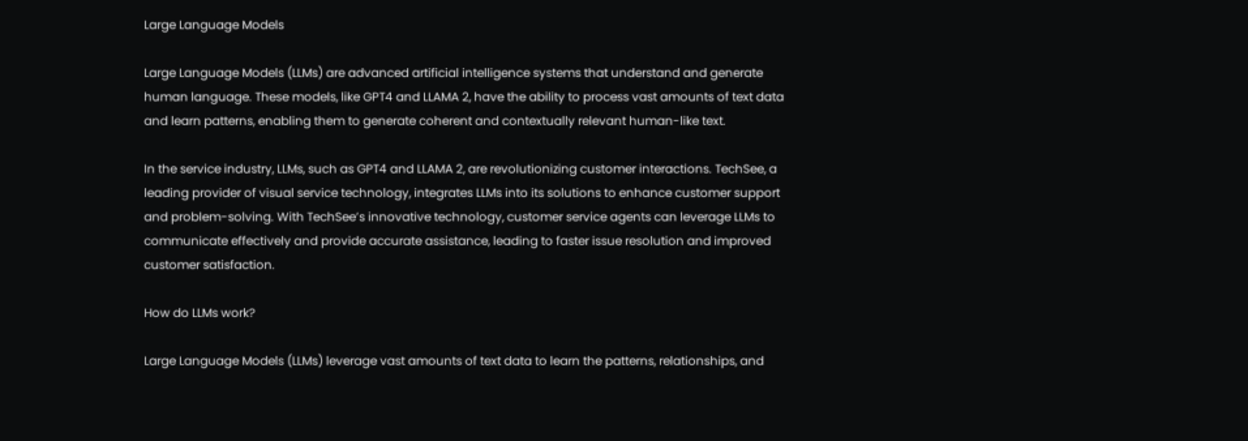Large Language Models

Large Language Models (LLMs) are advanced artificial intelligence systems that understand and generate human language. These models, like GPT4 and LLAMA 2, have the ability to process vast amounts of text data and learn patterns, enabling them to generate coherent and contextually relevant human-like text.

In the service industry, LLMs, such as GPT4 and LLAMA 2, are revolutionizing customer interactions. TechSee, a leading provider of visual service technology, integrates LLMs into its solutions to enhance customer support and problem-solving. With TechSee’s innovative technology, customer service agents can leverage LLMs to communicate effectively and provide accurate assistance, leading to faster issue resolution and improved customer satisfaction.

How do LLMs work?

Large Language Models (LLMs) leverage vast amounts of text data to learn the patterns, relationships, and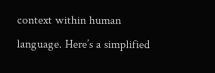context within human language. Here’s a simplified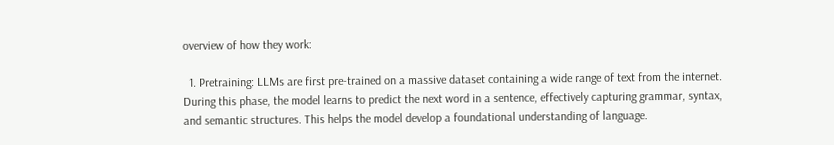overview of how they work:

  1. Pretraining: LLMs are first pre-trained on a massive dataset containing a wide range of text from the internet. During this phase, the model learns to predict the next word in a sentence, effectively capturing grammar, syntax, and semantic structures. This helps the model develop a foundational understanding of language.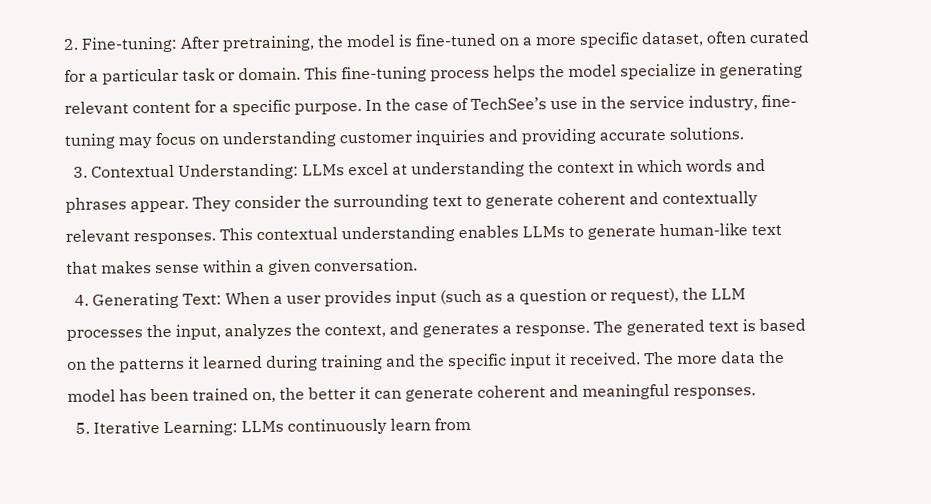2. Fine-tuning: After pretraining, the model is fine-tuned on a more specific dataset, often curated for a particular task or domain. This fine-tuning process helps the model specialize in generating relevant content for a specific purpose. In the case of TechSee’s use in the service industry, fine-tuning may focus on understanding customer inquiries and providing accurate solutions.
  3. Contextual Understanding: LLMs excel at understanding the context in which words and phrases appear. They consider the surrounding text to generate coherent and contextually relevant responses. This contextual understanding enables LLMs to generate human-like text that makes sense within a given conversation.
  4. Generating Text: When a user provides input (such as a question or request), the LLM processes the input, analyzes the context, and generates a response. The generated text is based on the patterns it learned during training and the specific input it received. The more data the model has been trained on, the better it can generate coherent and meaningful responses.
  5. Iterative Learning: LLMs continuously learn from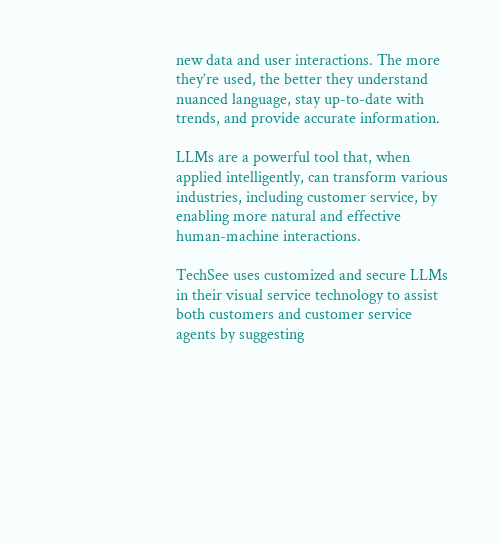new data and user interactions. The more they’re used, the better they understand nuanced language, stay up-to-date with trends, and provide accurate information.

LLMs are a powerful tool that, when applied intelligently, can transform various industries, including customer service, by enabling more natural and effective human-machine interactions.

TechSee uses customized and secure LLMs in their visual service technology to assist both customers and customer service agents by suggesting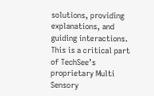solutions, providing explanations, and guiding interactions. This is a critical part of TechSee’s proprietary Multi Sensory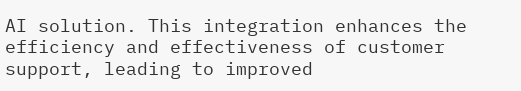AI solution. This integration enhances the efficiency and effectiveness of customer support, leading to improved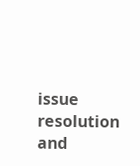issue resolution and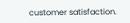customer satisfaction.